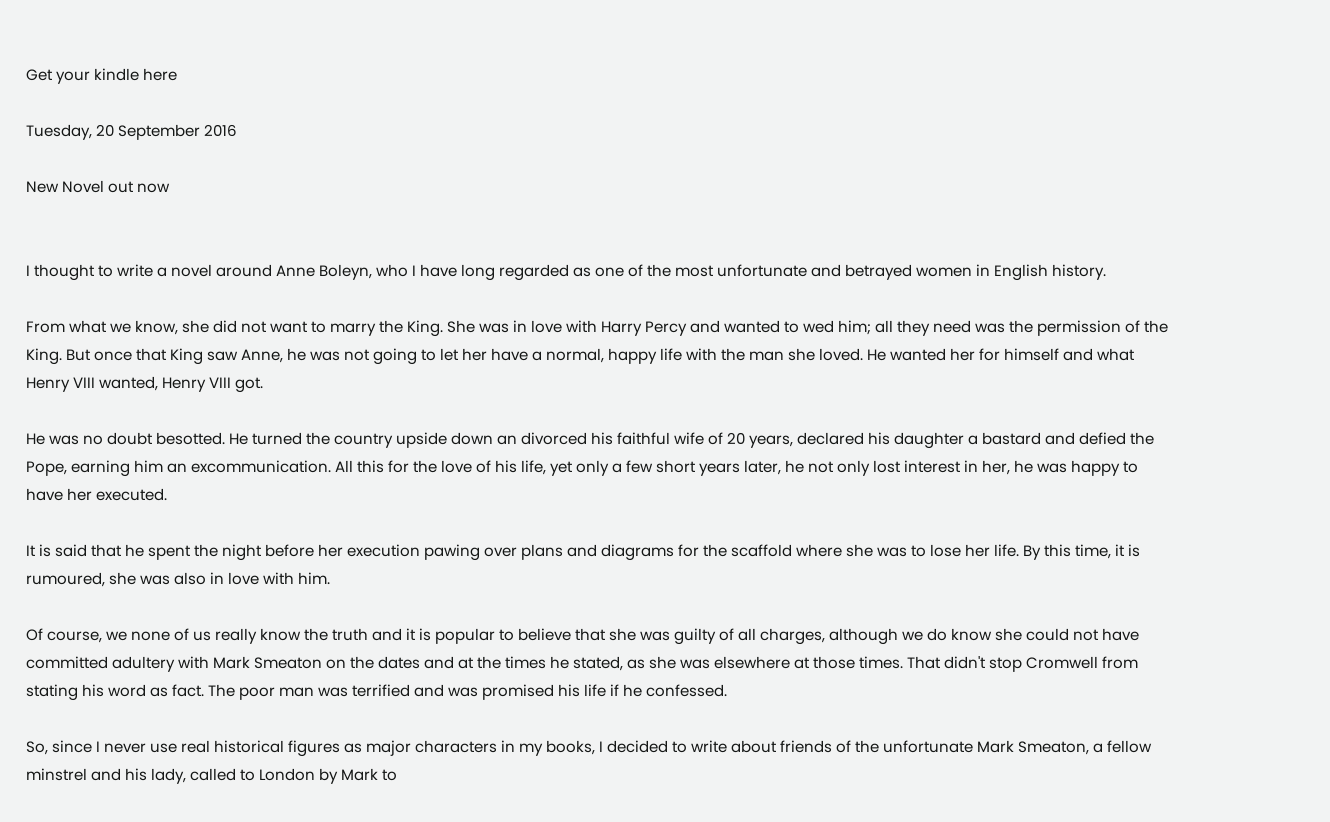Get your kindle here

Tuesday, 20 September 2016

New Novel out now


I thought to write a novel around Anne Boleyn, who I have long regarded as one of the most unfortunate and betrayed women in English history.

From what we know, she did not want to marry the King. She was in love with Harry Percy and wanted to wed him; all they need was the permission of the King. But once that King saw Anne, he was not going to let her have a normal, happy life with the man she loved. He wanted her for himself and what Henry VIII wanted, Henry VIII got.

He was no doubt besotted. He turned the country upside down an divorced his faithful wife of 20 years, declared his daughter a bastard and defied the Pope, earning him an excommunication. All this for the love of his life, yet only a few short years later, he not only lost interest in her, he was happy to have her executed.

It is said that he spent the night before her execution pawing over plans and diagrams for the scaffold where she was to lose her life. By this time, it is rumoured, she was also in love with him.

Of course, we none of us really know the truth and it is popular to believe that she was guilty of all charges, although we do know she could not have committed adultery with Mark Smeaton on the dates and at the times he stated, as she was elsewhere at those times. That didn't stop Cromwell from stating his word as fact. The poor man was terrified and was promised his life if he confessed.

So, since I never use real historical figures as major characters in my books, I decided to write about friends of the unfortunate Mark Smeaton, a fellow minstrel and his lady, called to London by Mark to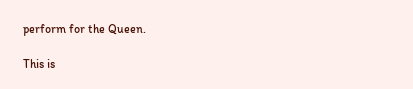perform for the Queen.

This is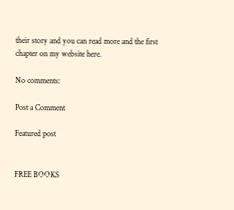their story and you can read more and the first chapter on my website here.

No comments:

Post a Comment

Featured post


FREE BOOKS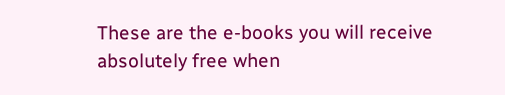These are the e-books you will receive absolutely free when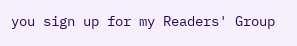you sign up for my Readers' Group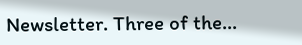Newsletter. Three of the...